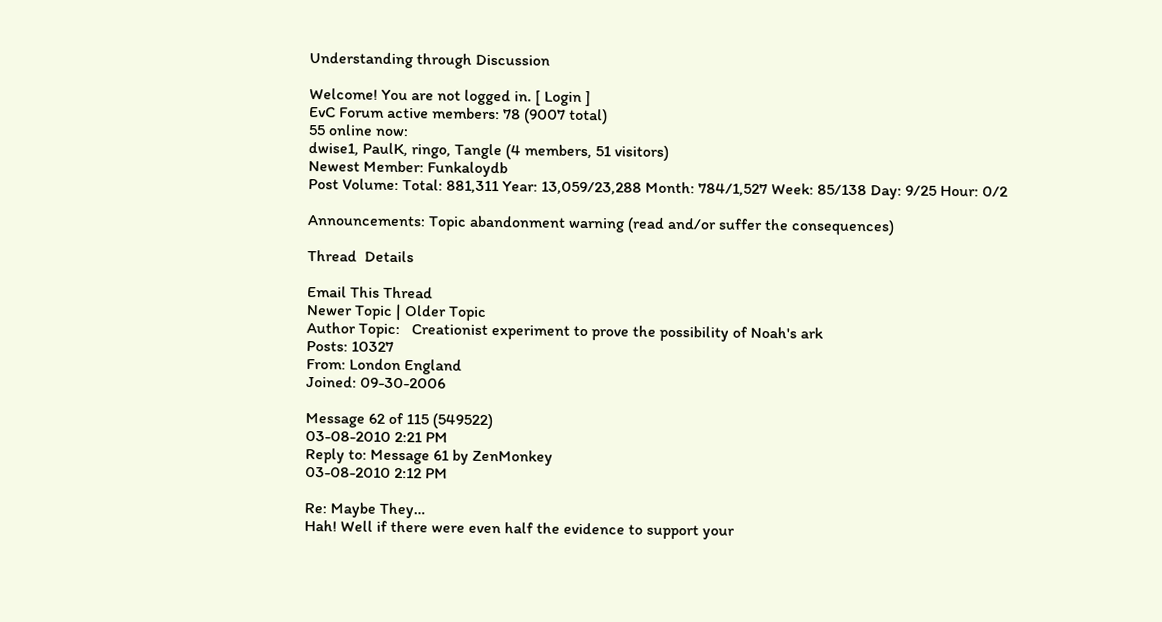Understanding through Discussion

Welcome! You are not logged in. [ Login ]
EvC Forum active members: 78 (9007 total)
55 online now:
dwise1, PaulK, ringo, Tangle (4 members, 51 visitors)
Newest Member: Funkaloydb
Post Volume: Total: 881,311 Year: 13,059/23,288 Month: 784/1,527 Week: 85/138 Day: 9/25 Hour: 0/2

Announcements: Topic abandonment warning (read and/or suffer the consequences)

Thread  Details

Email This Thread
Newer Topic | Older Topic
Author Topic:   Creationist experiment to prove the possibility of Noah's ark
Posts: 10327
From: London England
Joined: 09-30-2006

Message 62 of 115 (549522)
03-08-2010 2:21 PM
Reply to: Message 61 by ZenMonkey
03-08-2010 2:12 PM

Re: Maybe They…
Hah! Well if there were even half the evidence to support your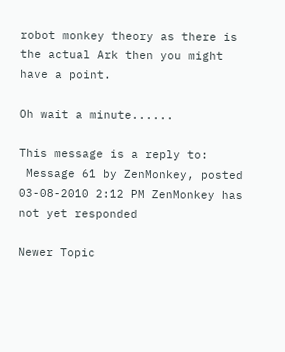robot monkey theory as there is the actual Ark then you might have a point.

Oh wait a minute......

This message is a reply to:
 Message 61 by ZenMonkey, posted 03-08-2010 2:12 PM ZenMonkey has not yet responded

Newer Topic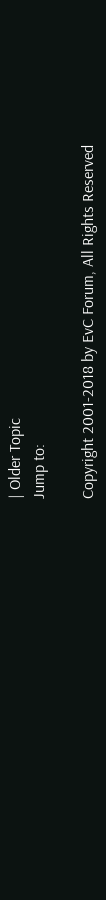| Older Topic
Jump to:

Copyright 2001-2018 by EvC Forum, All Rights Reserved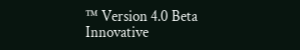™ Version 4.0 Beta
Innovative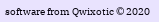software from Qwixotic © 2020